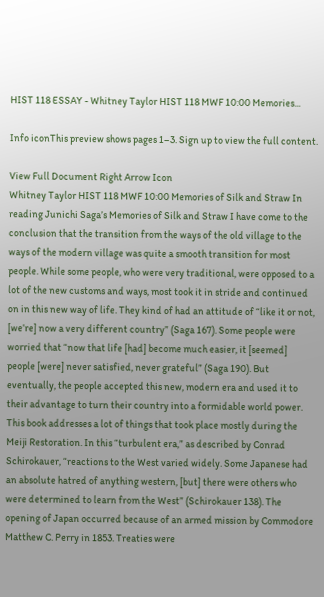HIST 118 ESSAY - Whitney Taylor HIST 118 MWF 10:00 Memories...

Info iconThis preview shows pages 1–3. Sign up to view the full content.

View Full Document Right Arrow Icon
Whitney Taylor HIST 118 MWF 10:00 Memories of Silk and Straw In reading Junichi Saga’s Memories of Silk and Straw I have come to the conclusion that the transition from the ways of the old village to the ways of the modern village was quite a smooth transition for most people. While some people, who were very traditional, were opposed to a lot of the new customs and ways, most took it in stride and continued on in this new way of life. They kind of had an attitude of “like it or not, [we’re] now a very different country” (Saga 167). Some people were worried that “now that life [had] become much easier, it [seemed] people [were] never satisfied, never grateful” (Saga 190). But eventually, the people accepted this new, modern era and used it to their advantage to turn their country into a formidable world power. This book addresses a lot of things that took place mostly during the Meiji Restoration. In this “turbulent era,” as described by Conrad Schirokauer, “reactions to the West varied widely. Some Japanese had an absolute hatred of anything western, [but] there were others who were determined to learn from the West” (Schirokauer 138). The opening of Japan occurred because of an armed mission by Commodore Matthew C. Perry in 1853. Treaties were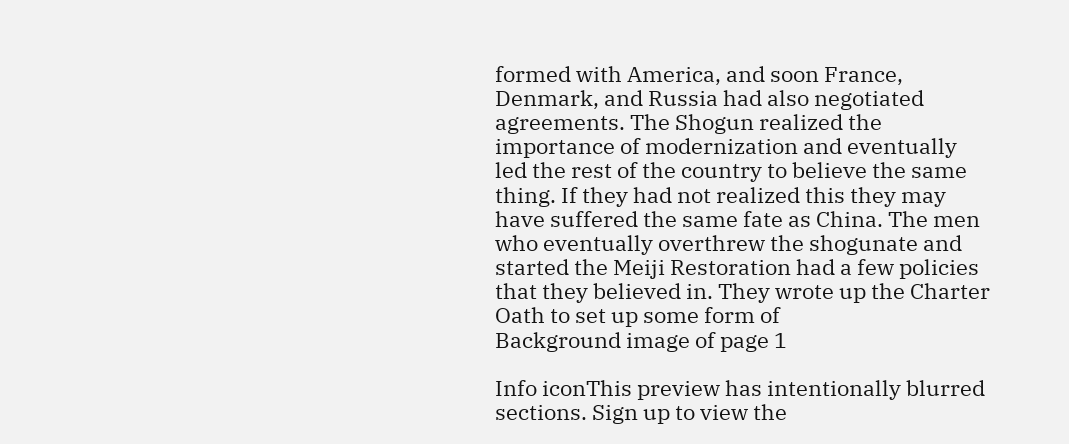formed with America, and soon France, Denmark, and Russia had also negotiated agreements. The Shogun realized the importance of modernization and eventually led the rest of the country to believe the same thing. If they had not realized this they may have suffered the same fate as China. The men who eventually overthrew the shogunate and started the Meiji Restoration had a few policies that they believed in. They wrote up the Charter Oath to set up some form of
Background image of page 1

Info iconThis preview has intentionally blurred sections. Sign up to view the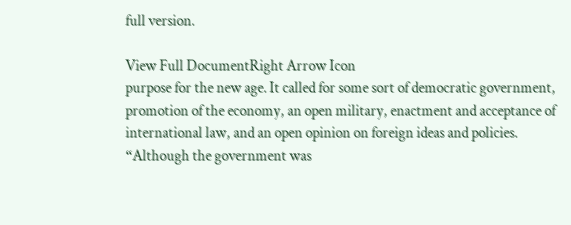full version.

View Full DocumentRight Arrow Icon
purpose for the new age. It called for some sort of democratic government, promotion of the economy, an open military, enactment and acceptance of international law, and an open opinion on foreign ideas and policies. “Although the government was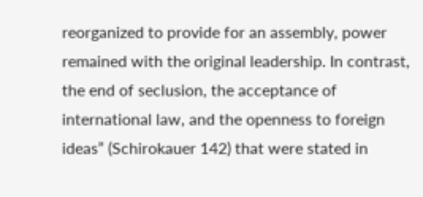reorganized to provide for an assembly, power remained with the original leadership. In contrast, the end of seclusion, the acceptance of international law, and the openness to foreign ideas” (Schirokauer 142) that were stated in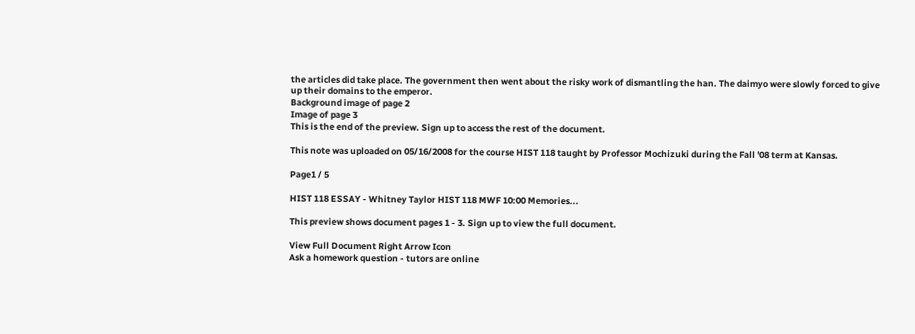the articles did take place. The government then went about the risky work of dismantling the han. The daimyo were slowly forced to give up their domains to the emperor.
Background image of page 2
Image of page 3
This is the end of the preview. Sign up to access the rest of the document.

This note was uploaded on 05/16/2008 for the course HIST 118 taught by Professor Mochizuki during the Fall '08 term at Kansas.

Page1 / 5

HIST 118 ESSAY - Whitney Taylor HIST 118 MWF 10:00 Memories...

This preview shows document pages 1 - 3. Sign up to view the full document.

View Full Document Right Arrow Icon
Ask a homework question - tutors are online